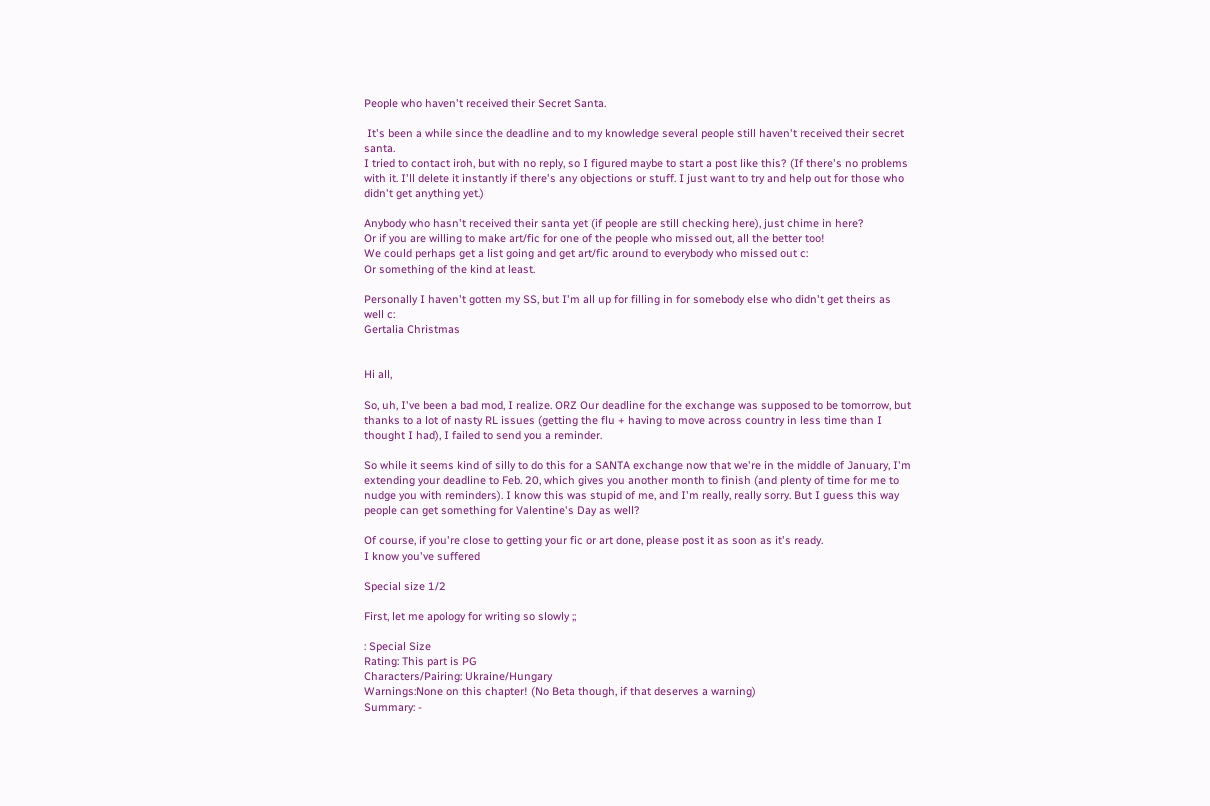People who haven't received their Secret Santa.

 It's been a while since the deadline and to my knowledge several people still haven't received their secret santa.
I tried to contact iroh, but with no reply, so I figured maybe to start a post like this? (If there's no problems with it. I'll delete it instantly if there's any objections or stuff. I just want to try and help out for those who didn't get anything yet.)

Anybody who hasn't received their santa yet (if people are still checking here), just chime in here?
Or if you are willing to make art/fic for one of the people who missed out, all the better too!
We could perhaps get a list going and get art/fic around to everybody who missed out c:
Or something of the kind at least.

Personally I haven't gotten my SS, but I'm all up for filling in for somebody else who didn't get theirs as well c:
Gertalia Christmas


Hi all,

So, uh, I've been a bad mod, I realize. ORZ Our deadline for the exchange was supposed to be tomorrow, but thanks to a lot of nasty RL issues (getting the flu + having to move across country in less time than I thought I had), I failed to send you a reminder.

So while it seems kind of silly to do this for a SANTA exchange now that we're in the middle of January, I'm extending your deadline to Feb. 20, which gives you another month to finish (and plenty of time for me to nudge you with reminders). I know this was stupid of me, and I'm really, really sorry. But I guess this way people can get something for Valentine's Day as well?

Of course, if you're close to getting your fic or art done, please post it as soon as it's ready.
I know you've suffered

Special size 1/2

First, let me apology for writing so slowly ;;

: Special Size
Rating: This part is PG
Characters/Pairing: Ukraine/Hungary
Warnings:None on this chapter! (No Beta though, if that deserves a warning)
Summary: -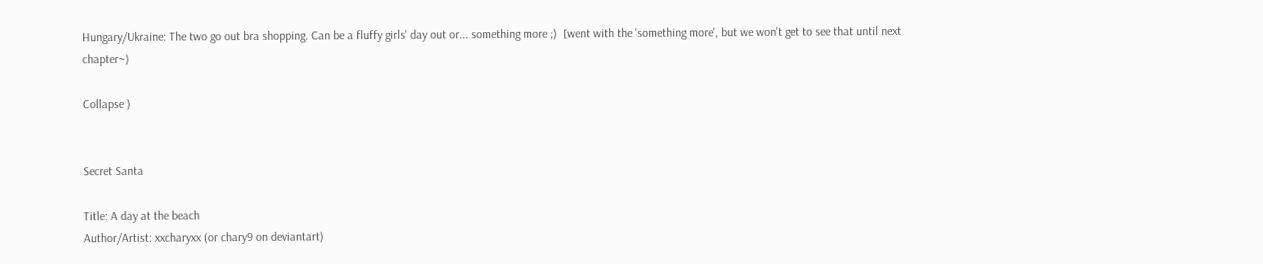Hungary/Ukraine: The two go out bra shopping. Can be a fluffy girls' day out or... something more ;)  [went with the 'something more', but we won't get to see that until next chapter~)

Collapse )


Secret Santa

Title: A day at the beach
Author/Artist: xxcharyxx (or chary9 on deviantart)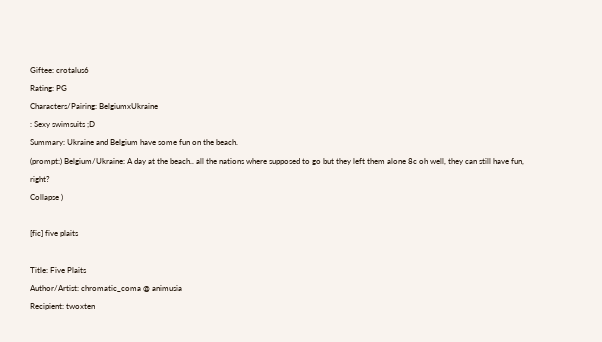Giftee: crotalus6
Rating: PG
Characters/Pairing: BelgiumxUkraine
: Sexy swimsuits ;D
Summary: Ukraine and Belgium have some fun on the beach.
(prompt:) Belgium/Ukraine: A day at the beach.. all the nations where supposed to go but they left them alone 8c oh well, they can still have fun, right?
Collapse )

[fic] five plaits

Title: Five Plaits
Author/Artist: chromatic_coma @ animusia
Recipient: twoxten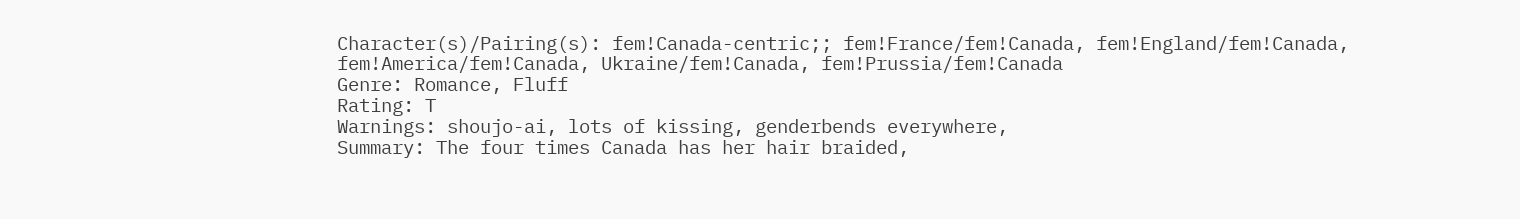Character(s)/Pairing(s): fem!Canada-centric;; fem!France/fem!Canada, fem!England/fem!Canada, fem!America/fem!Canada, Ukraine/fem!Canada, fem!Prussia/fem!Canada
Genre: Romance, Fluff
Rating: T
Warnings: shoujo-ai, lots of kissing, genderbends everywhere,
Summary: The four times Canada has her hair braided,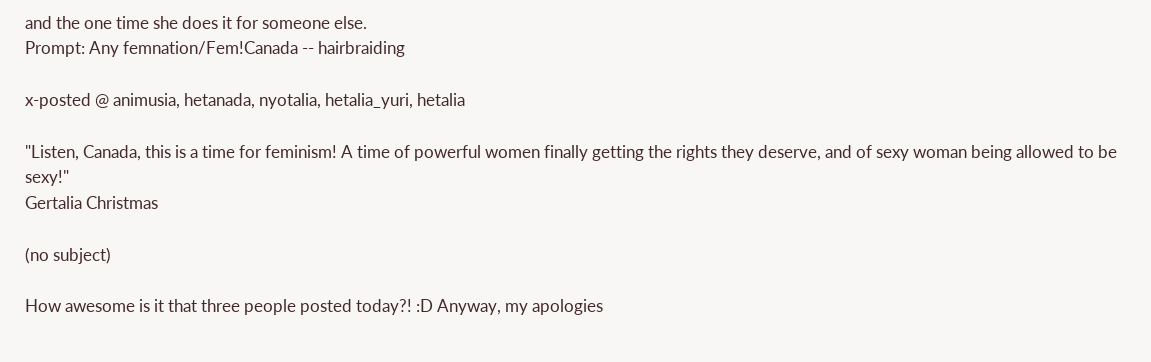and the one time she does it for someone else.
Prompt: Any femnation/Fem!Canada -- hairbraiding

x-posted @ animusia, hetanada, nyotalia, hetalia_yuri, hetalia

"Listen, Canada, this is a time for feminism! A time of powerful women finally getting the rights they deserve, and of sexy woman being allowed to be sexy!"
Gertalia Christmas

(no subject)

How awesome is it that three people posted today?! :D Anyway, my apologies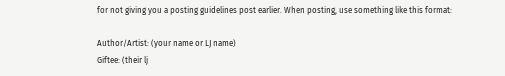for not giving you a posting guidelines post earlier. When posting, use something like this format:

Author/Artist: (your name or LJ name)
Giftee: (their lj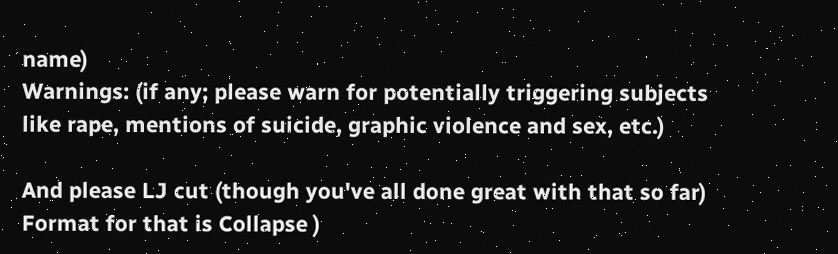name)
Warnings: (if any; please warn for potentially triggering subjects like rape, mentions of suicide, graphic violence and sex, etc.)

And please LJ cut (though you've all done great with that so far) Format for that is Collapse )